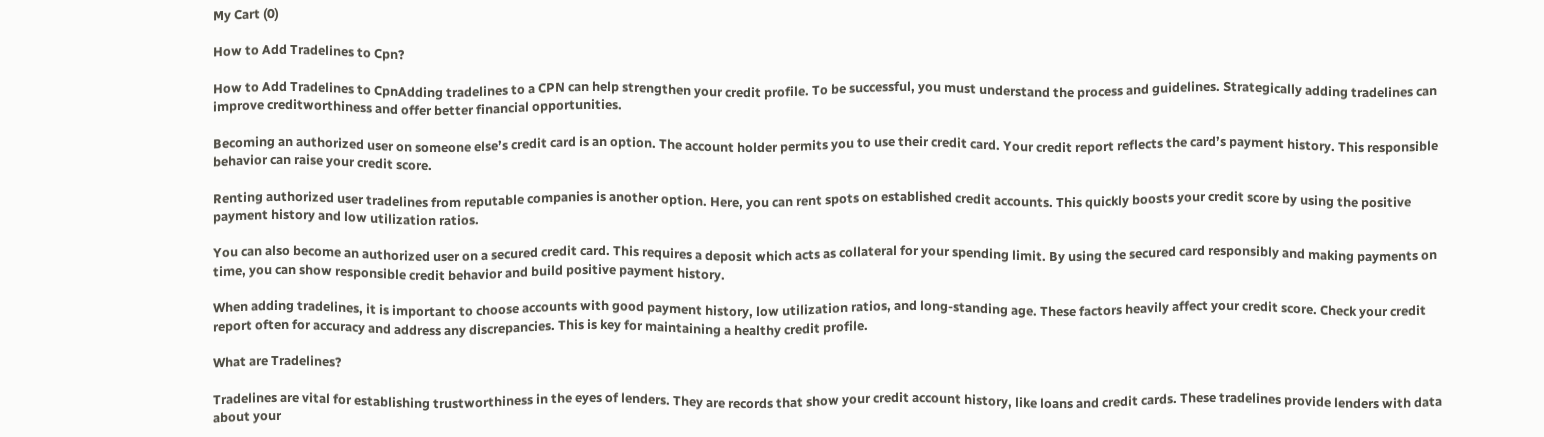My Cart (0)

How to Add Tradelines to Cpn?

How to Add Tradelines to CpnAdding tradelines to a CPN can help strengthen your credit profile. To be successful, you must understand the process and guidelines. Strategically adding tradelines can improve creditworthiness and offer better financial opportunities.

Becoming an authorized user on someone else’s credit card is an option. The account holder permits you to use their credit card. Your credit report reflects the card’s payment history. This responsible behavior can raise your credit score.

Renting authorized user tradelines from reputable companies is another option. Here, you can rent spots on established credit accounts. This quickly boosts your credit score by using the positive payment history and low utilization ratios.

You can also become an authorized user on a secured credit card. This requires a deposit which acts as collateral for your spending limit. By using the secured card responsibly and making payments on time, you can show responsible credit behavior and build positive payment history.

When adding tradelines, it is important to choose accounts with good payment history, low utilization ratios, and long-standing age. These factors heavily affect your credit score. Check your credit report often for accuracy and address any discrepancies. This is key for maintaining a healthy credit profile.

What are Tradelines?

Tradelines are vital for establishing trustworthiness in the eyes of lenders. They are records that show your credit account history, like loans and credit cards. These tradelines provide lenders with data about your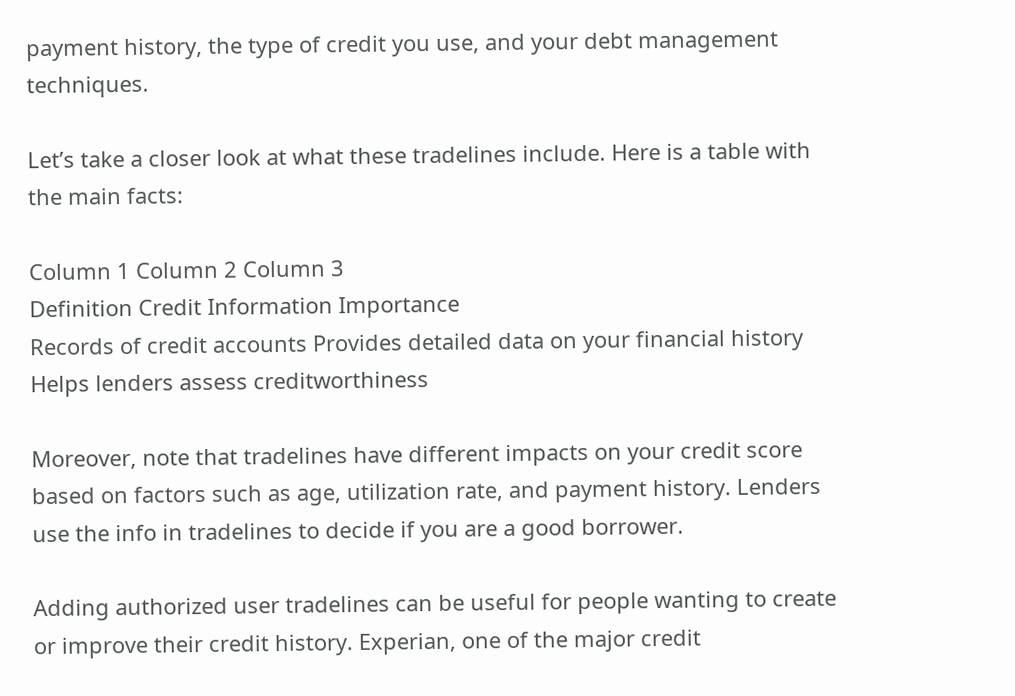payment history, the type of credit you use, and your debt management techniques.

Let’s take a closer look at what these tradelines include. Here is a table with the main facts:

Column 1 Column 2 Column 3
Definition Credit Information Importance
Records of credit accounts Provides detailed data on your financial history Helps lenders assess creditworthiness

Moreover, note that tradelines have different impacts on your credit score based on factors such as age, utilization rate, and payment history. Lenders use the info in tradelines to decide if you are a good borrower.

Adding authorized user tradelines can be useful for people wanting to create or improve their credit history. Experian, one of the major credit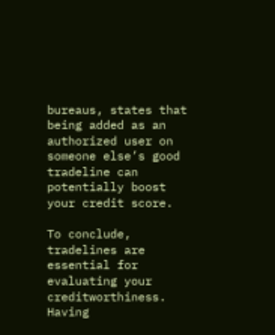bureaus, states that being added as an authorized user on someone else’s good tradeline can potentially boost your credit score.

To conclude, tradelines are essential for evaluating your creditworthiness. Having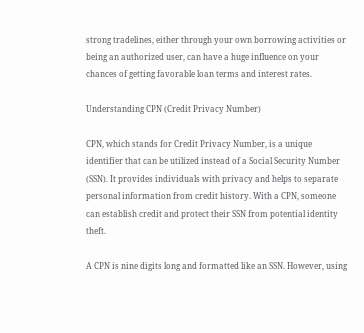strong tradelines, either through your own borrowing activities or being an authorized user, can have a huge influence on your chances of getting favorable loan terms and interest rates.

Understanding CPN (Credit Privacy Number)

CPN, which stands for Credit Privacy Number, is a unique identifier that can be utilized instead of a Social Security Number (SSN). It provides individuals with privacy and helps to separate personal information from credit history. With a CPN, someone can establish credit and protect their SSN from potential identity theft.

A CPN is nine digits long and formatted like an SSN. However, using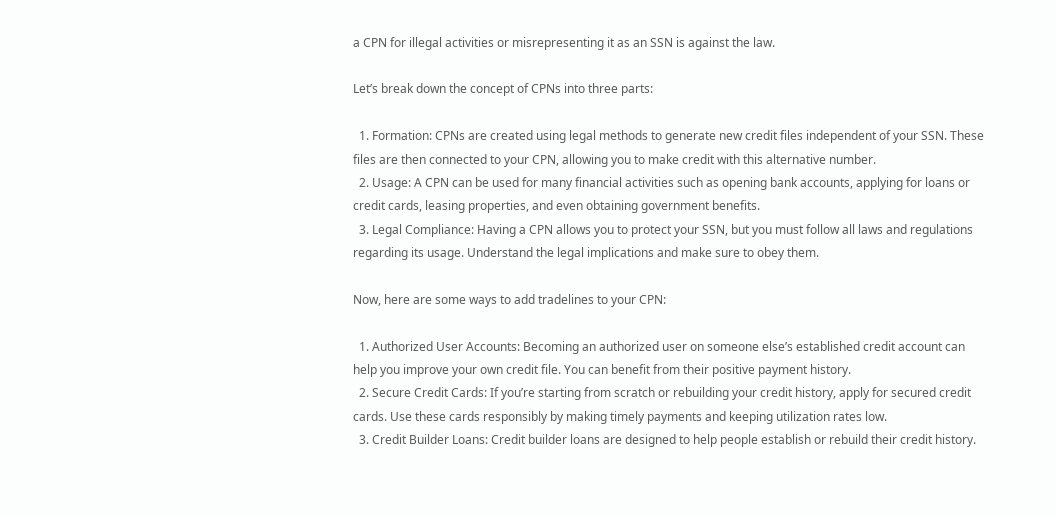a CPN for illegal activities or misrepresenting it as an SSN is against the law.

Let’s break down the concept of CPNs into three parts:

  1. Formation: CPNs are created using legal methods to generate new credit files independent of your SSN. These files are then connected to your CPN, allowing you to make credit with this alternative number.
  2. Usage: A CPN can be used for many financial activities such as opening bank accounts, applying for loans or credit cards, leasing properties, and even obtaining government benefits.
  3. Legal Compliance: Having a CPN allows you to protect your SSN, but you must follow all laws and regulations regarding its usage. Understand the legal implications and make sure to obey them.

Now, here are some ways to add tradelines to your CPN:

  1. Authorized User Accounts: Becoming an authorized user on someone else’s established credit account can help you improve your own credit file. You can benefit from their positive payment history.
  2. Secure Credit Cards: If you’re starting from scratch or rebuilding your credit history, apply for secured credit cards. Use these cards responsibly by making timely payments and keeping utilization rates low.
  3. Credit Builder Loans: Credit builder loans are designed to help people establish or rebuild their credit history.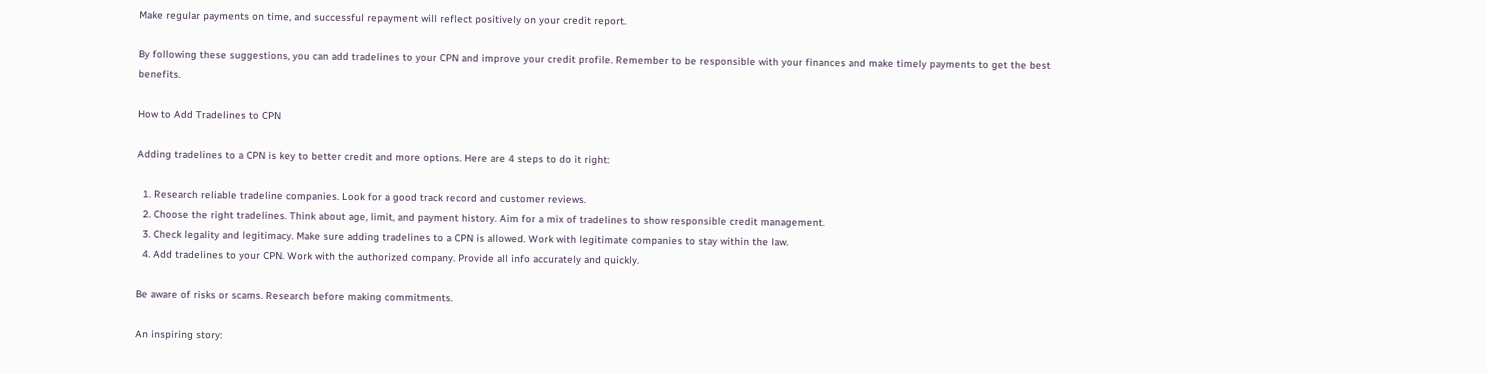Make regular payments on time, and successful repayment will reflect positively on your credit report.

By following these suggestions, you can add tradelines to your CPN and improve your credit profile. Remember to be responsible with your finances and make timely payments to get the best benefits.

How to Add Tradelines to CPN

Adding tradelines to a CPN is key to better credit and more options. Here are 4 steps to do it right:

  1. Research reliable tradeline companies. Look for a good track record and customer reviews.
  2. Choose the right tradelines. Think about age, limit, and payment history. Aim for a mix of tradelines to show responsible credit management.
  3. Check legality and legitimacy. Make sure adding tradelines to a CPN is allowed. Work with legitimate companies to stay within the law.
  4. Add tradelines to your CPN. Work with the authorized company. Provide all info accurately and quickly.

Be aware of risks or scams. Research before making commitments.

An inspiring story: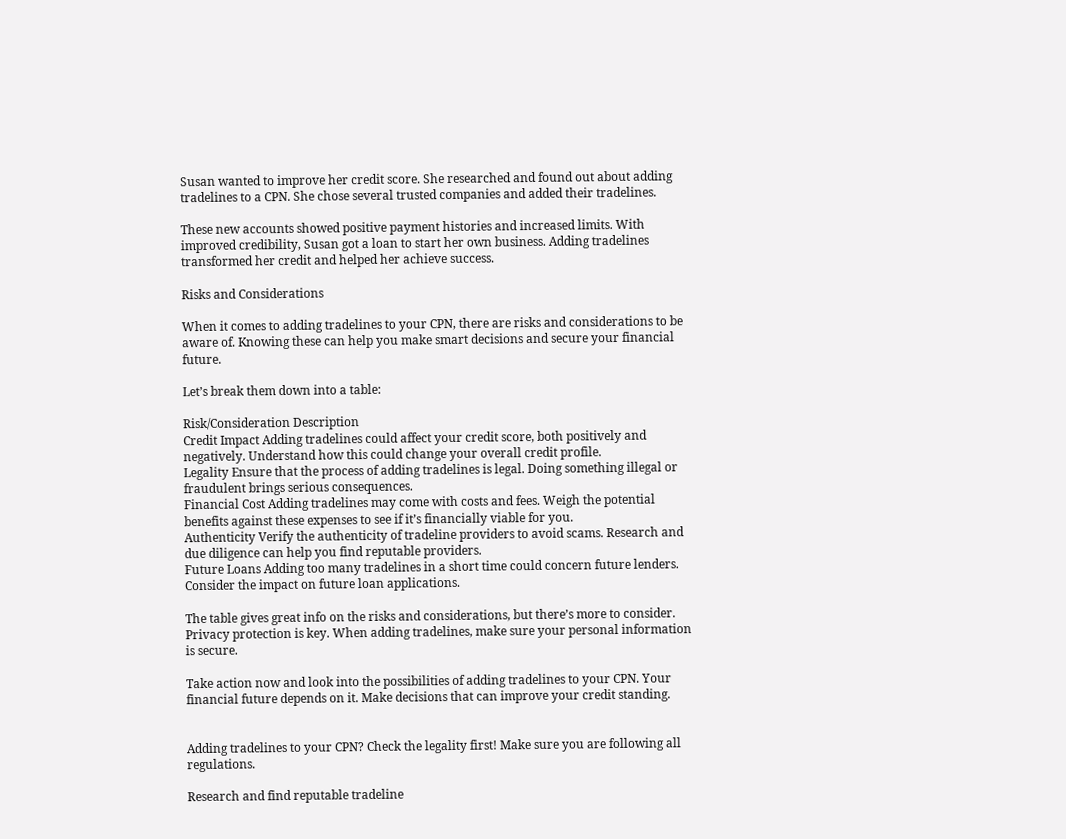Susan wanted to improve her credit score. She researched and found out about adding tradelines to a CPN. She chose several trusted companies and added their tradelines.

These new accounts showed positive payment histories and increased limits. With improved credibility, Susan got a loan to start her own business. Adding tradelines transformed her credit and helped her achieve success.

Risks and Considerations

When it comes to adding tradelines to your CPN, there are risks and considerations to be aware of. Knowing these can help you make smart decisions and secure your financial future.

Let’s break them down into a table:

Risk/Consideration Description
Credit Impact Adding tradelines could affect your credit score, both positively and negatively. Understand how this could change your overall credit profile.
Legality Ensure that the process of adding tradelines is legal. Doing something illegal or fraudulent brings serious consequences.
Financial Cost Adding tradelines may come with costs and fees. Weigh the potential benefits against these expenses to see if it’s financially viable for you.
Authenticity Verify the authenticity of tradeline providers to avoid scams. Research and due diligence can help you find reputable providers.
Future Loans Adding too many tradelines in a short time could concern future lenders. Consider the impact on future loan applications.

The table gives great info on the risks and considerations, but there’s more to consider. Privacy protection is key. When adding tradelines, make sure your personal information is secure.

Take action now and look into the possibilities of adding tradelines to your CPN. Your financial future depends on it. Make decisions that can improve your credit standing.


Adding tradelines to your CPN? Check the legality first! Make sure you are following all regulations.

Research and find reputable tradeline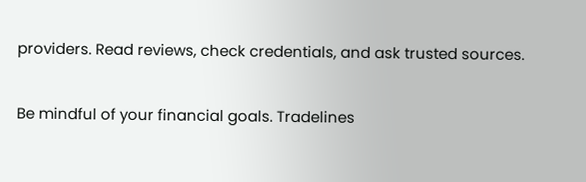providers. Read reviews, check credentials, and ask trusted sources.

Be mindful of your financial goals. Tradelines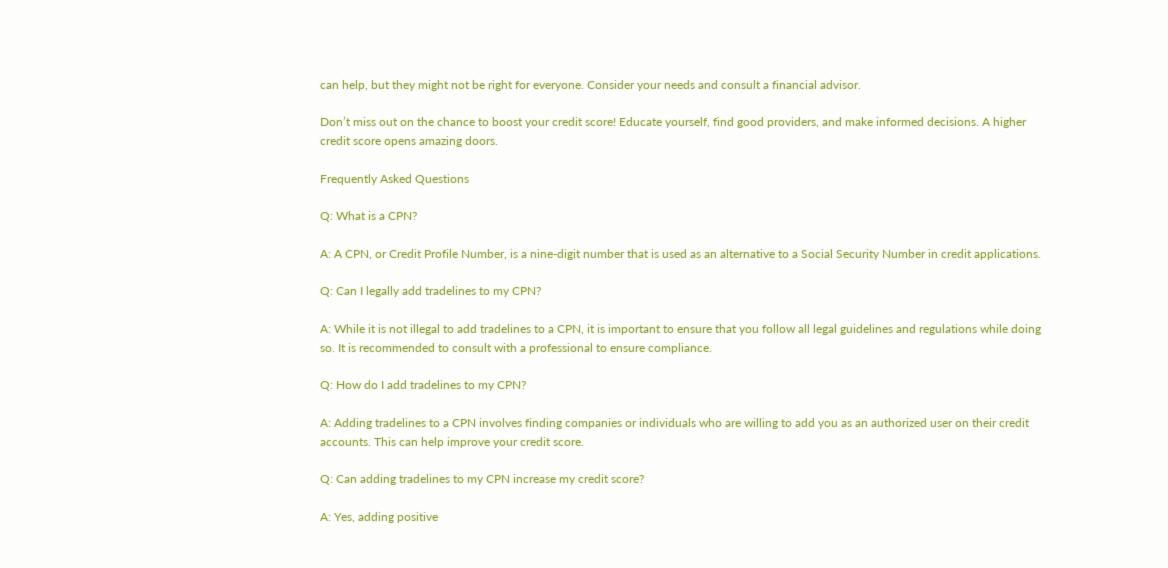can help, but they might not be right for everyone. Consider your needs and consult a financial advisor.

Don’t miss out on the chance to boost your credit score! Educate yourself, find good providers, and make informed decisions. A higher credit score opens amazing doors.

Frequently Asked Questions

Q: What is a CPN?

A: A CPN, or Credit Profile Number, is a nine-digit number that is used as an alternative to a Social Security Number in credit applications.

Q: Can I legally add tradelines to my CPN?

A: While it is not illegal to add tradelines to a CPN, it is important to ensure that you follow all legal guidelines and regulations while doing so. It is recommended to consult with a professional to ensure compliance.

Q: How do I add tradelines to my CPN?

A: Adding tradelines to a CPN involves finding companies or individuals who are willing to add you as an authorized user on their credit accounts. This can help improve your credit score.

Q: Can adding tradelines to my CPN increase my credit score?

A: Yes, adding positive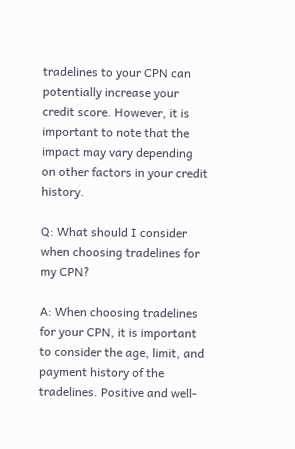tradelines to your CPN can potentially increase your credit score. However, it is important to note that the impact may vary depending on other factors in your credit history.

Q: What should I consider when choosing tradelines for my CPN?

A: When choosing tradelines for your CPN, it is important to consider the age, limit, and payment history of the tradelines. Positive and well-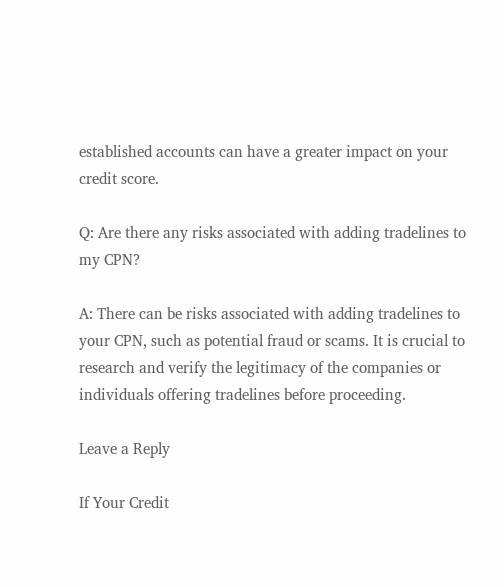established accounts can have a greater impact on your credit score.

Q: Are there any risks associated with adding tradelines to my CPN?

A: There can be risks associated with adding tradelines to your CPN, such as potential fraud or scams. It is crucial to research and verify the legitimacy of the companies or individuals offering tradelines before proceeding.

Leave a Reply

If Your Credit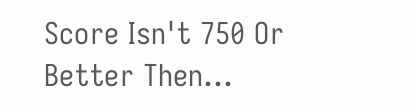Score Isn't 750 Or Better Then...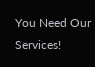You Need Our Services!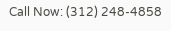Call Now: (312) 248-4858